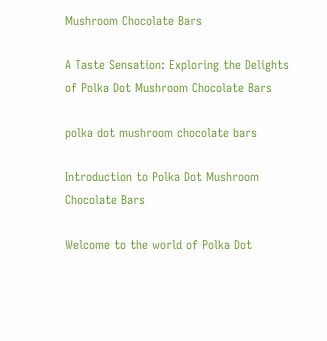Mushroom Chocolate Bars

A Taste Sensation: Exploring the Delights of Polka Dot Mushroom Chocolate Bars

polka dot mushroom chocolate bars

Introduction to Polka Dot Mushroom Chocolate Bars

Welcome to the world of Polka Dot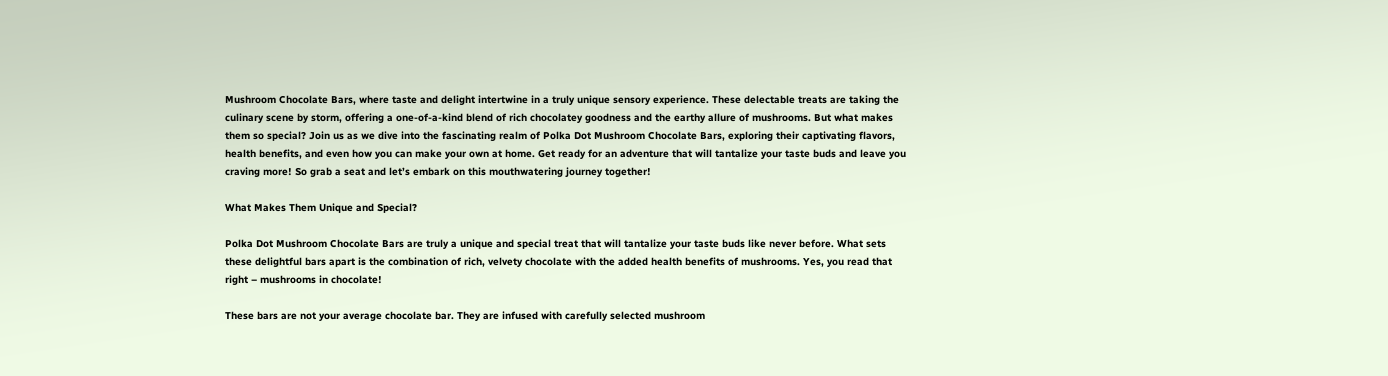Mushroom Chocolate Bars, where taste and delight intertwine in a truly unique sensory experience. These delectable treats are taking the culinary scene by storm, offering a one-of-a-kind blend of rich chocolatey goodness and the earthy allure of mushrooms. But what makes them so special? Join us as we dive into the fascinating realm of Polka Dot Mushroom Chocolate Bars, exploring their captivating flavors, health benefits, and even how you can make your own at home. Get ready for an adventure that will tantalize your taste buds and leave you craving more! So grab a seat and let’s embark on this mouthwatering journey together!

What Makes Them Unique and Special?

Polka Dot Mushroom Chocolate Bars are truly a unique and special treat that will tantalize your taste buds like never before. What sets these delightful bars apart is the combination of rich, velvety chocolate with the added health benefits of mushrooms. Yes, you read that right – mushrooms in chocolate!

These bars are not your average chocolate bar. They are infused with carefully selected mushroom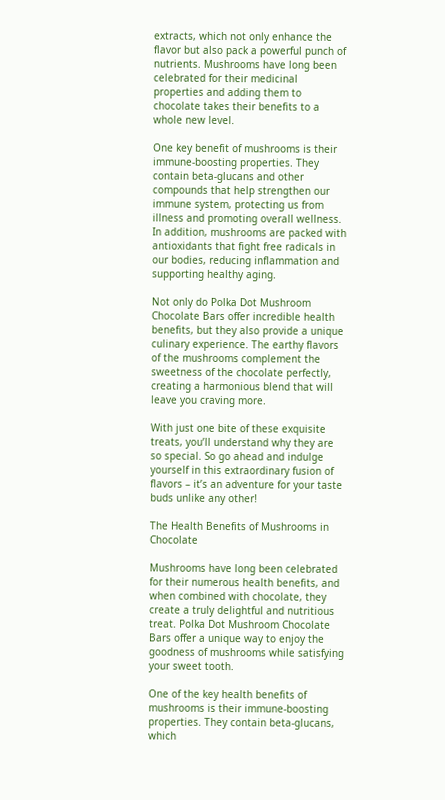extracts, which not only enhance the flavor but also pack a powerful punch of nutrients. Mushrooms have long been celebrated for their medicinal properties and adding them to chocolate takes their benefits to a whole new level.

One key benefit of mushrooms is their immune-boosting properties. They contain beta-glucans and other compounds that help strengthen our immune system, protecting us from illness and promoting overall wellness. In addition, mushrooms are packed with antioxidants that fight free radicals in our bodies, reducing inflammation and supporting healthy aging.

Not only do Polka Dot Mushroom Chocolate Bars offer incredible health benefits, but they also provide a unique culinary experience. The earthy flavors of the mushrooms complement the sweetness of the chocolate perfectly, creating a harmonious blend that will leave you craving more.

With just one bite of these exquisite treats, you’ll understand why they are so special. So go ahead and indulge yourself in this extraordinary fusion of flavors – it’s an adventure for your taste buds unlike any other!

The Health Benefits of Mushrooms in Chocolate

Mushrooms have long been celebrated for their numerous health benefits, and when combined with chocolate, they create a truly delightful and nutritious treat. Polka Dot Mushroom Chocolate Bars offer a unique way to enjoy the goodness of mushrooms while satisfying your sweet tooth.

One of the key health benefits of mushrooms is their immune-boosting properties. They contain beta-glucans, which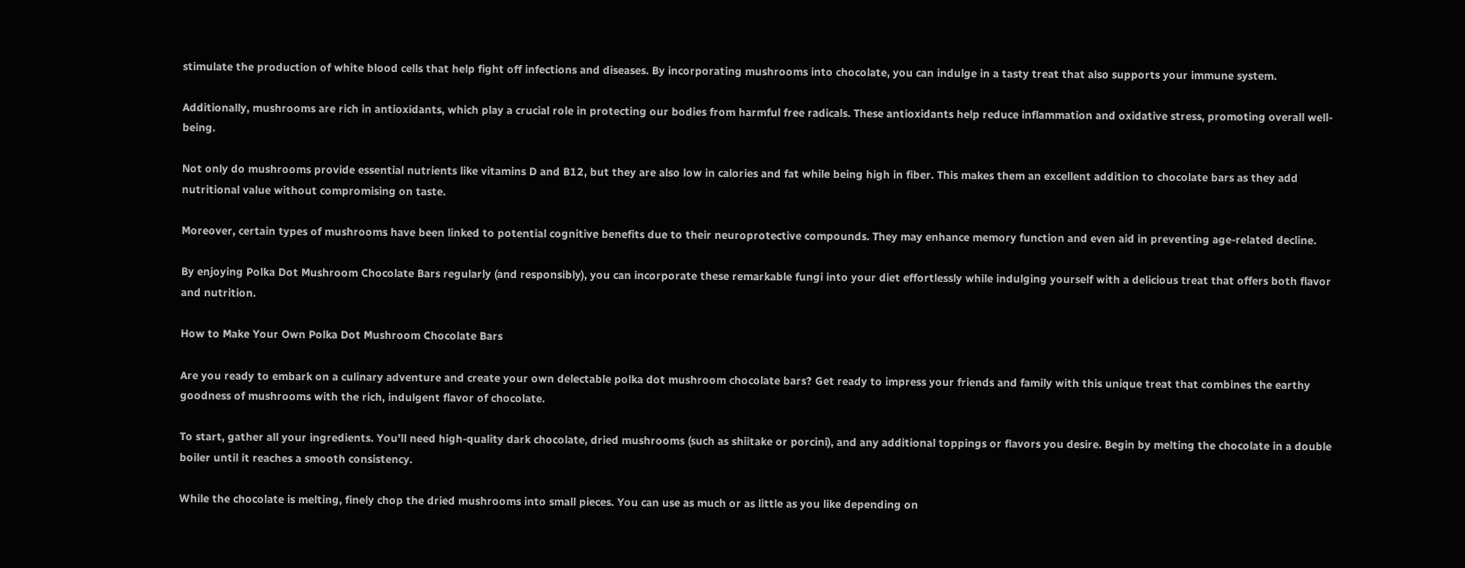stimulate the production of white blood cells that help fight off infections and diseases. By incorporating mushrooms into chocolate, you can indulge in a tasty treat that also supports your immune system.

Additionally, mushrooms are rich in antioxidants, which play a crucial role in protecting our bodies from harmful free radicals. These antioxidants help reduce inflammation and oxidative stress, promoting overall well-being.

Not only do mushrooms provide essential nutrients like vitamins D and B12, but they are also low in calories and fat while being high in fiber. This makes them an excellent addition to chocolate bars as they add nutritional value without compromising on taste.

Moreover, certain types of mushrooms have been linked to potential cognitive benefits due to their neuroprotective compounds. They may enhance memory function and even aid in preventing age-related decline.

By enjoying Polka Dot Mushroom Chocolate Bars regularly (and responsibly), you can incorporate these remarkable fungi into your diet effortlessly while indulging yourself with a delicious treat that offers both flavor and nutrition.

How to Make Your Own Polka Dot Mushroom Chocolate Bars

Are you ready to embark on a culinary adventure and create your own delectable polka dot mushroom chocolate bars? Get ready to impress your friends and family with this unique treat that combines the earthy goodness of mushrooms with the rich, indulgent flavor of chocolate.

To start, gather all your ingredients. You’ll need high-quality dark chocolate, dried mushrooms (such as shiitake or porcini), and any additional toppings or flavors you desire. Begin by melting the chocolate in a double boiler until it reaches a smooth consistency.

While the chocolate is melting, finely chop the dried mushrooms into small pieces. You can use as much or as little as you like depending on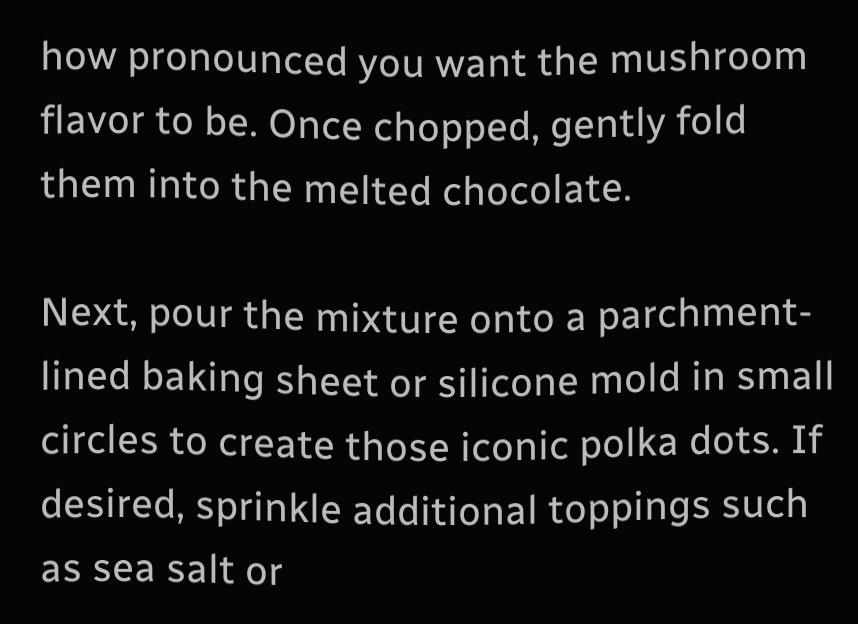how pronounced you want the mushroom flavor to be. Once chopped, gently fold them into the melted chocolate.

Next, pour the mixture onto a parchment-lined baking sheet or silicone mold in small circles to create those iconic polka dots. If desired, sprinkle additional toppings such as sea salt or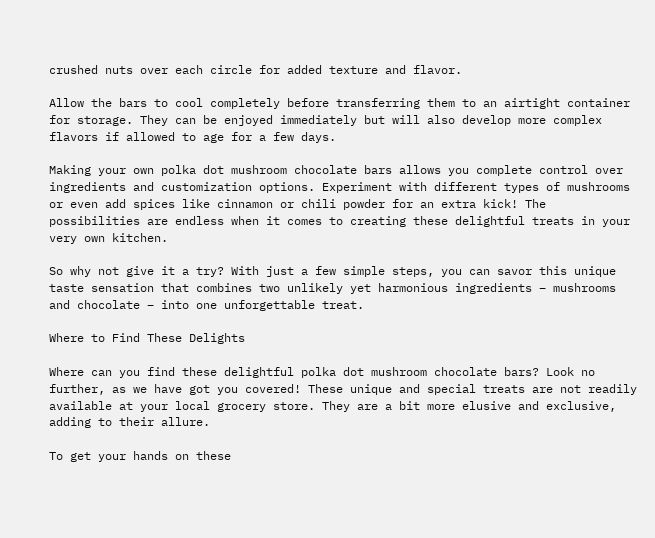crushed nuts over each circle for added texture and flavor.

Allow the bars to cool completely before transferring them to an airtight container for storage. They can be enjoyed immediately but will also develop more complex flavors if allowed to age for a few days.

Making your own polka dot mushroom chocolate bars allows you complete control over ingredients and customization options. Experiment with different types of mushrooms or even add spices like cinnamon or chili powder for an extra kick! The possibilities are endless when it comes to creating these delightful treats in your very own kitchen.

So why not give it a try? With just a few simple steps, you can savor this unique taste sensation that combines two unlikely yet harmonious ingredients – mushrooms and chocolate – into one unforgettable treat.

Where to Find These Delights

Where can you find these delightful polka dot mushroom chocolate bars? Look no further, as we have got you covered! These unique and special treats are not readily available at your local grocery store. They are a bit more elusive and exclusive, adding to their allure.

To get your hands on these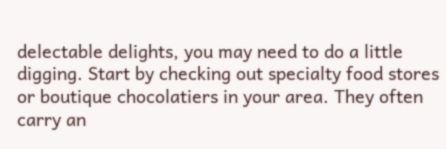delectable delights, you may need to do a little digging. Start by checking out specialty food stores or boutique chocolatiers in your area. They often carry an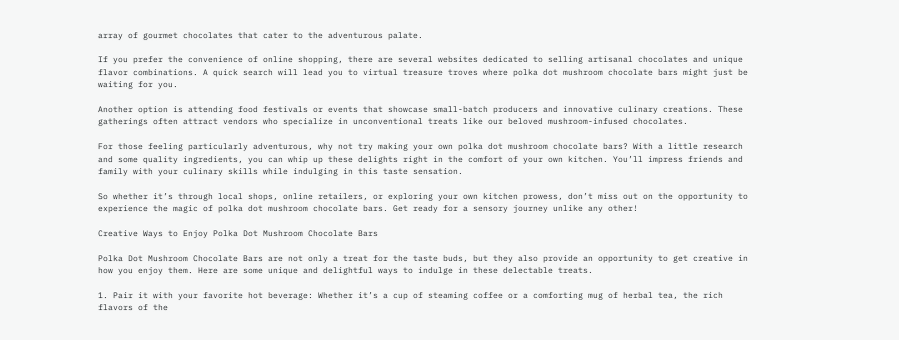array of gourmet chocolates that cater to the adventurous palate.

If you prefer the convenience of online shopping, there are several websites dedicated to selling artisanal chocolates and unique flavor combinations. A quick search will lead you to virtual treasure troves where polka dot mushroom chocolate bars might just be waiting for you.

Another option is attending food festivals or events that showcase small-batch producers and innovative culinary creations. These gatherings often attract vendors who specialize in unconventional treats like our beloved mushroom-infused chocolates.

For those feeling particularly adventurous, why not try making your own polka dot mushroom chocolate bars? With a little research and some quality ingredients, you can whip up these delights right in the comfort of your own kitchen. You’ll impress friends and family with your culinary skills while indulging in this taste sensation.

So whether it’s through local shops, online retailers, or exploring your own kitchen prowess, don’t miss out on the opportunity to experience the magic of polka dot mushroom chocolate bars. Get ready for a sensory journey unlike any other!

Creative Ways to Enjoy Polka Dot Mushroom Chocolate Bars

Polka Dot Mushroom Chocolate Bars are not only a treat for the taste buds, but they also provide an opportunity to get creative in how you enjoy them. Here are some unique and delightful ways to indulge in these delectable treats.

1. Pair it with your favorite hot beverage: Whether it’s a cup of steaming coffee or a comforting mug of herbal tea, the rich flavors of the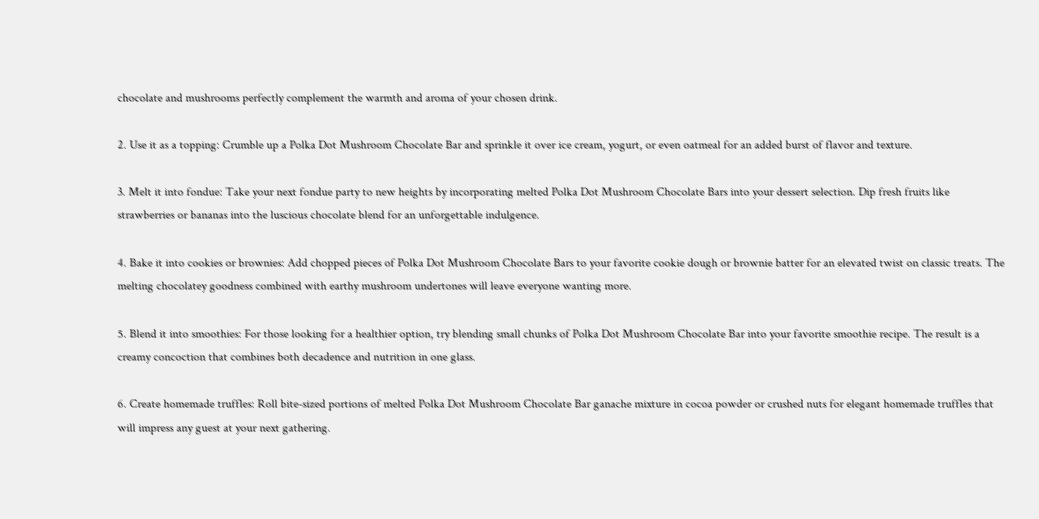chocolate and mushrooms perfectly complement the warmth and aroma of your chosen drink.

2. Use it as a topping: Crumble up a Polka Dot Mushroom Chocolate Bar and sprinkle it over ice cream, yogurt, or even oatmeal for an added burst of flavor and texture.

3. Melt it into fondue: Take your next fondue party to new heights by incorporating melted Polka Dot Mushroom Chocolate Bars into your dessert selection. Dip fresh fruits like strawberries or bananas into the luscious chocolate blend for an unforgettable indulgence.

4. Bake it into cookies or brownies: Add chopped pieces of Polka Dot Mushroom Chocolate Bars to your favorite cookie dough or brownie batter for an elevated twist on classic treats. The melting chocolatey goodness combined with earthy mushroom undertones will leave everyone wanting more.

5. Blend it into smoothies: For those looking for a healthier option, try blending small chunks of Polka Dot Mushroom Chocolate Bar into your favorite smoothie recipe. The result is a creamy concoction that combines both decadence and nutrition in one glass.

6. Create homemade truffles: Roll bite-sized portions of melted Polka Dot Mushroom Chocolate Bar ganache mixture in cocoa powder or crushed nuts for elegant homemade truffles that will impress any guest at your next gathering.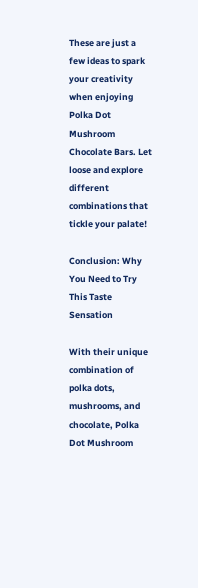These are just a few ideas to spark your creativity when enjoying Polka Dot Mushroom Chocolate Bars. Let loose and explore different combinations that tickle your palate!

Conclusion: Why You Need to Try This Taste Sensation

With their unique combination of polka dots, mushrooms, and chocolate, Polka Dot Mushroom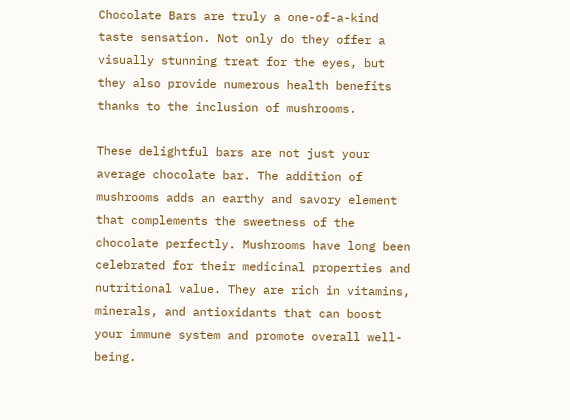Chocolate Bars are truly a one-of-a-kind taste sensation. Not only do they offer a visually stunning treat for the eyes, but they also provide numerous health benefits thanks to the inclusion of mushrooms.

These delightful bars are not just your average chocolate bar. The addition of mushrooms adds an earthy and savory element that complements the sweetness of the chocolate perfectly. Mushrooms have long been celebrated for their medicinal properties and nutritional value. They are rich in vitamins, minerals, and antioxidants that can boost your immune system and promote overall well-being.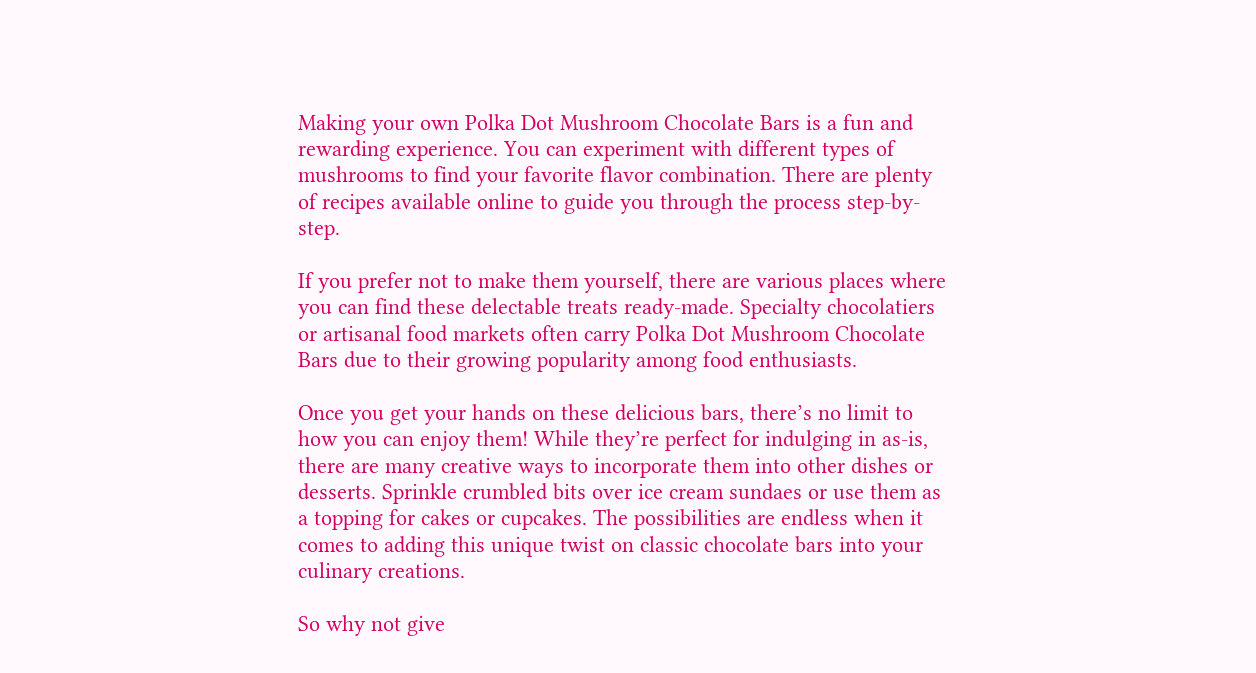Making your own Polka Dot Mushroom Chocolate Bars is a fun and rewarding experience. You can experiment with different types of mushrooms to find your favorite flavor combination. There are plenty of recipes available online to guide you through the process step-by-step.

If you prefer not to make them yourself, there are various places where you can find these delectable treats ready-made. Specialty chocolatiers or artisanal food markets often carry Polka Dot Mushroom Chocolate Bars due to their growing popularity among food enthusiasts.

Once you get your hands on these delicious bars, there’s no limit to how you can enjoy them! While they’re perfect for indulging in as-is, there are many creative ways to incorporate them into other dishes or desserts. Sprinkle crumbled bits over ice cream sundaes or use them as a topping for cakes or cupcakes. The possibilities are endless when it comes to adding this unique twist on classic chocolate bars into your culinary creations.

So why not give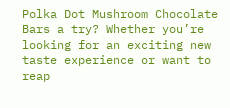Polka Dot Mushroom Chocolate Bars a try? Whether you’re looking for an exciting new taste experience or want to reap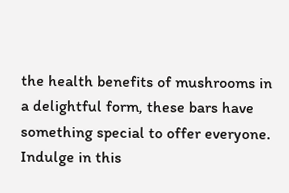the health benefits of mushrooms in a delightful form, these bars have something special to offer everyone. Indulge in this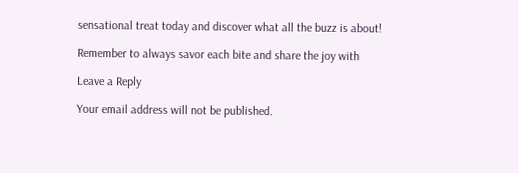sensational treat today and discover what all the buzz is about!

Remember to always savor each bite and share the joy with

Leave a Reply

Your email address will not be published.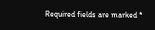Required fields are marked *